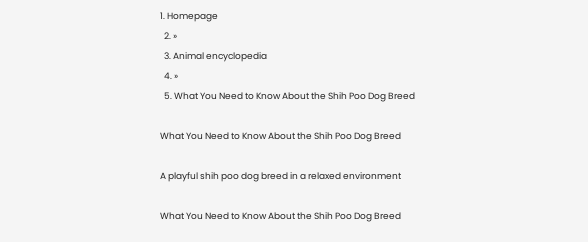1. Homepage
  2. »
  3. Animal encyclopedia
  4. »
  5. What You Need to Know About the Shih Poo Dog Breed

What You Need to Know About the Shih Poo Dog Breed

A playful shih poo dog breed in a relaxed environment

What You Need to Know About the Shih Poo Dog Breed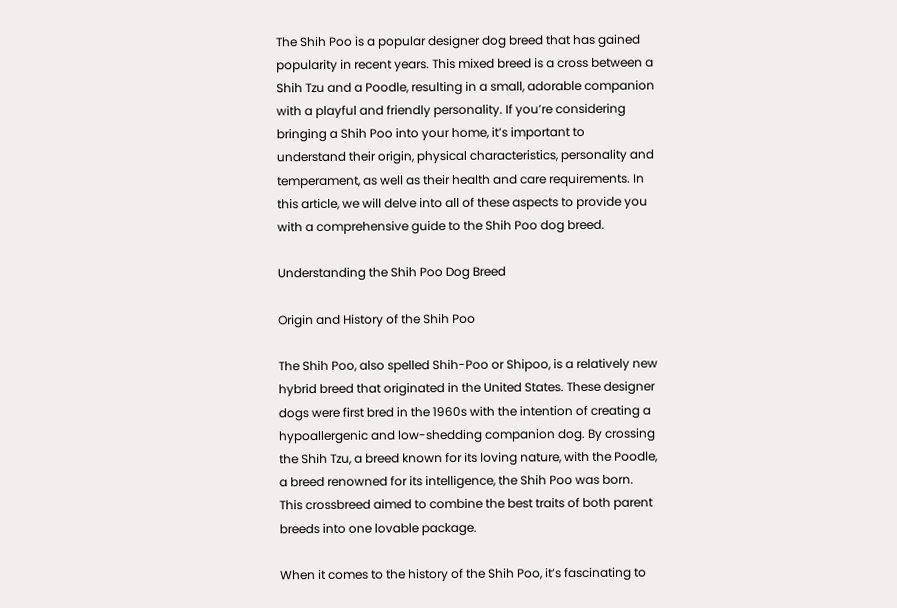The Shih Poo is a popular designer dog breed that has gained popularity in recent years. This mixed breed is a cross between a Shih Tzu and a Poodle, resulting in a small, adorable companion with a playful and friendly personality. If you’re considering bringing a Shih Poo into your home, it’s important to understand their origin, physical characteristics, personality and temperament, as well as their health and care requirements. In this article, we will delve into all of these aspects to provide you with a comprehensive guide to the Shih Poo dog breed.

Understanding the Shih Poo Dog Breed

Origin and History of the Shih Poo

The Shih Poo, also spelled Shih-Poo or Shipoo, is a relatively new hybrid breed that originated in the United States. These designer dogs were first bred in the 1960s with the intention of creating a hypoallergenic and low-shedding companion dog. By crossing the Shih Tzu, a breed known for its loving nature, with the Poodle, a breed renowned for its intelligence, the Shih Poo was born. This crossbreed aimed to combine the best traits of both parent breeds into one lovable package.

When it comes to the history of the Shih Poo, it’s fascinating to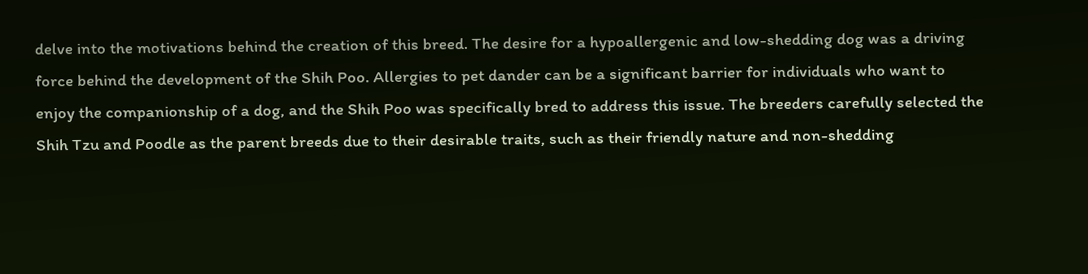delve into the motivations behind the creation of this breed. The desire for a hypoallergenic and low-shedding dog was a driving force behind the development of the Shih Poo. Allergies to pet dander can be a significant barrier for individuals who want to enjoy the companionship of a dog, and the Shih Poo was specifically bred to address this issue. The breeders carefully selected the Shih Tzu and Poodle as the parent breeds due to their desirable traits, such as their friendly nature and non-shedding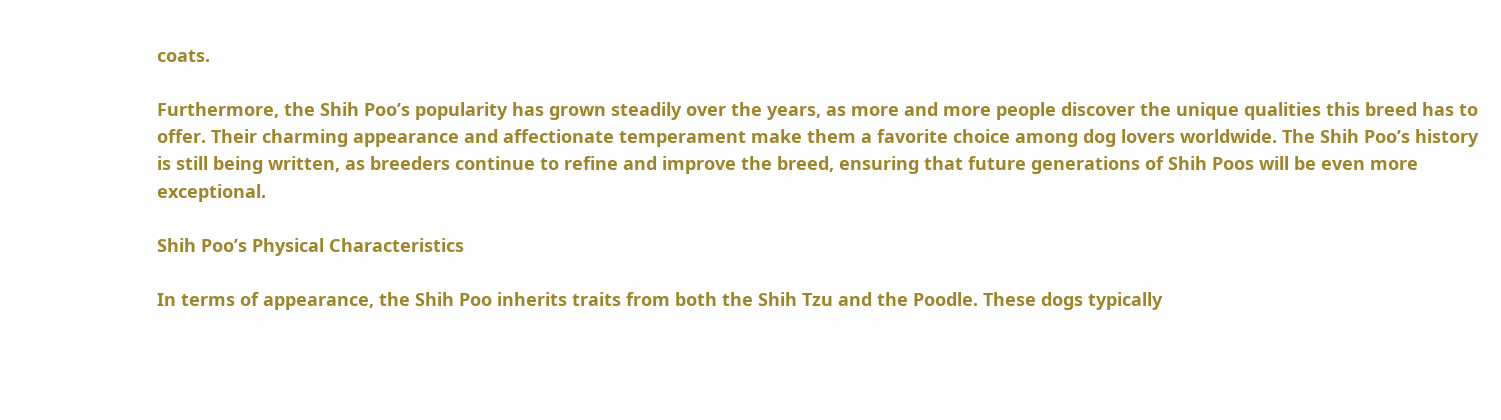coats.

Furthermore, the Shih Poo’s popularity has grown steadily over the years, as more and more people discover the unique qualities this breed has to offer. Their charming appearance and affectionate temperament make them a favorite choice among dog lovers worldwide. The Shih Poo’s history is still being written, as breeders continue to refine and improve the breed, ensuring that future generations of Shih Poos will be even more exceptional.

Shih Poo’s Physical Characteristics

In terms of appearance, the Shih Poo inherits traits from both the Shih Tzu and the Poodle. These dogs typically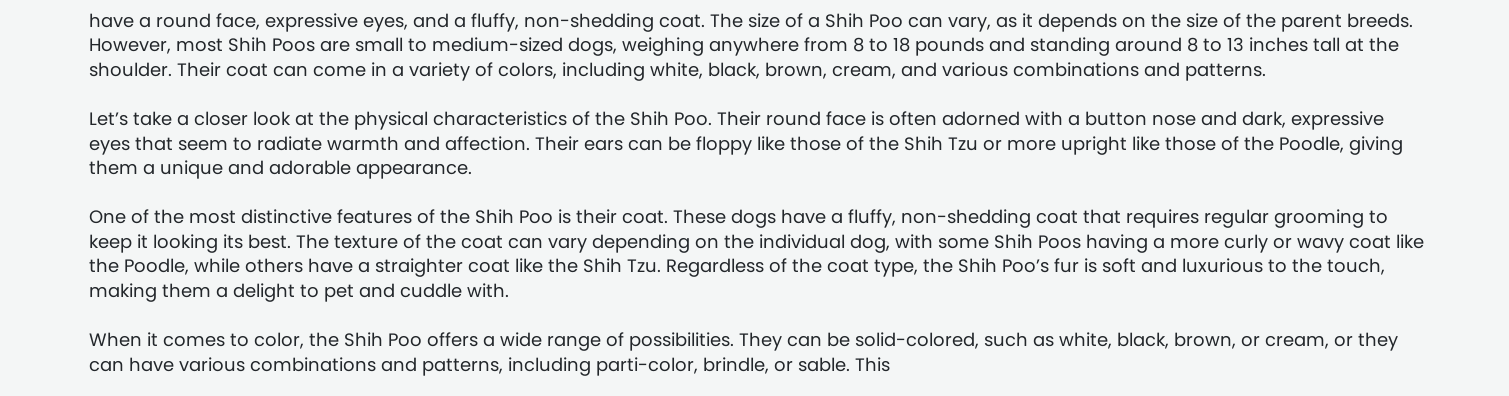have a round face, expressive eyes, and a fluffy, non-shedding coat. The size of a Shih Poo can vary, as it depends on the size of the parent breeds. However, most Shih Poos are small to medium-sized dogs, weighing anywhere from 8 to 18 pounds and standing around 8 to 13 inches tall at the shoulder. Their coat can come in a variety of colors, including white, black, brown, cream, and various combinations and patterns.

Let’s take a closer look at the physical characteristics of the Shih Poo. Their round face is often adorned with a button nose and dark, expressive eyes that seem to radiate warmth and affection. Their ears can be floppy like those of the Shih Tzu or more upright like those of the Poodle, giving them a unique and adorable appearance.

One of the most distinctive features of the Shih Poo is their coat. These dogs have a fluffy, non-shedding coat that requires regular grooming to keep it looking its best. The texture of the coat can vary depending on the individual dog, with some Shih Poos having a more curly or wavy coat like the Poodle, while others have a straighter coat like the Shih Tzu. Regardless of the coat type, the Shih Poo’s fur is soft and luxurious to the touch, making them a delight to pet and cuddle with.

When it comes to color, the Shih Poo offers a wide range of possibilities. They can be solid-colored, such as white, black, brown, or cream, or they can have various combinations and patterns, including parti-color, brindle, or sable. This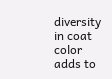diversity in coat color adds to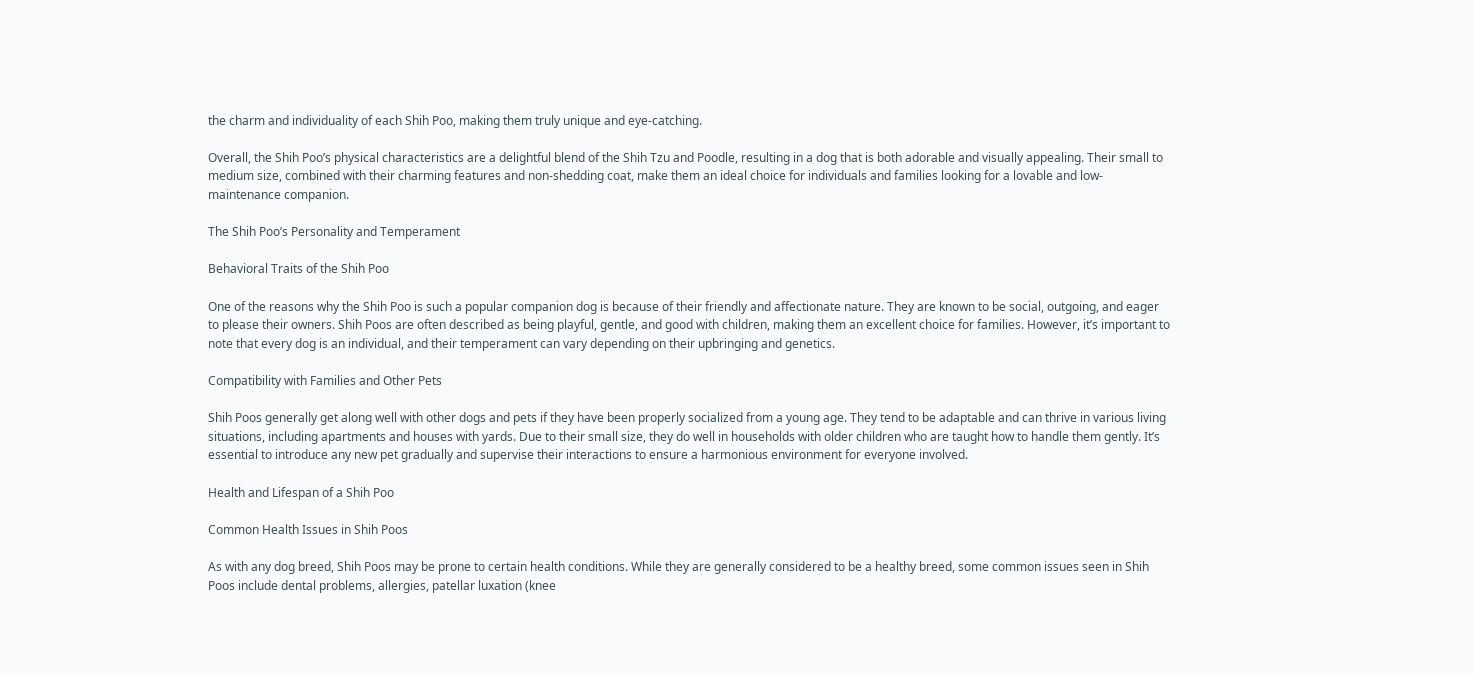the charm and individuality of each Shih Poo, making them truly unique and eye-catching.

Overall, the Shih Poo’s physical characteristics are a delightful blend of the Shih Tzu and Poodle, resulting in a dog that is both adorable and visually appealing. Their small to medium size, combined with their charming features and non-shedding coat, make them an ideal choice for individuals and families looking for a lovable and low-maintenance companion.

The Shih Poo’s Personality and Temperament

Behavioral Traits of the Shih Poo

One of the reasons why the Shih Poo is such a popular companion dog is because of their friendly and affectionate nature. They are known to be social, outgoing, and eager to please their owners. Shih Poos are often described as being playful, gentle, and good with children, making them an excellent choice for families. However, it’s important to note that every dog is an individual, and their temperament can vary depending on their upbringing and genetics.

Compatibility with Families and Other Pets

Shih Poos generally get along well with other dogs and pets if they have been properly socialized from a young age. They tend to be adaptable and can thrive in various living situations, including apartments and houses with yards. Due to their small size, they do well in households with older children who are taught how to handle them gently. It’s essential to introduce any new pet gradually and supervise their interactions to ensure a harmonious environment for everyone involved.

Health and Lifespan of a Shih Poo

Common Health Issues in Shih Poos

As with any dog breed, Shih Poos may be prone to certain health conditions. While they are generally considered to be a healthy breed, some common issues seen in Shih Poos include dental problems, allergies, patellar luxation (knee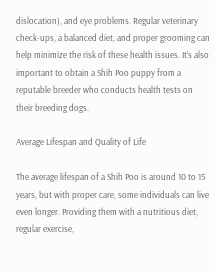dislocation), and eye problems. Regular veterinary check-ups, a balanced diet, and proper grooming can help minimize the risk of these health issues. It’s also important to obtain a Shih Poo puppy from a reputable breeder who conducts health tests on their breeding dogs.

Average Lifespan and Quality of Life

The average lifespan of a Shih Poo is around 10 to 15 years, but with proper care, some individuals can live even longer. Providing them with a nutritious diet, regular exercise,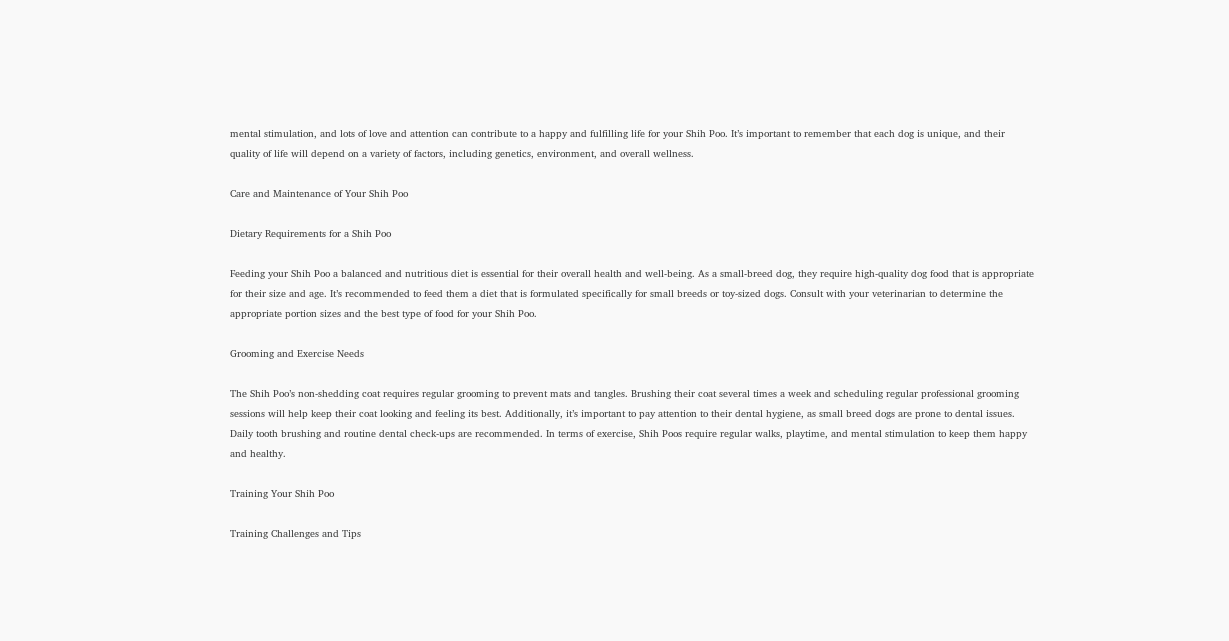mental stimulation, and lots of love and attention can contribute to a happy and fulfilling life for your Shih Poo. It’s important to remember that each dog is unique, and their quality of life will depend on a variety of factors, including genetics, environment, and overall wellness.

Care and Maintenance of Your Shih Poo

Dietary Requirements for a Shih Poo

Feeding your Shih Poo a balanced and nutritious diet is essential for their overall health and well-being. As a small-breed dog, they require high-quality dog food that is appropriate for their size and age. It’s recommended to feed them a diet that is formulated specifically for small breeds or toy-sized dogs. Consult with your veterinarian to determine the appropriate portion sizes and the best type of food for your Shih Poo.

Grooming and Exercise Needs

The Shih Poo’s non-shedding coat requires regular grooming to prevent mats and tangles. Brushing their coat several times a week and scheduling regular professional grooming sessions will help keep their coat looking and feeling its best. Additionally, it’s important to pay attention to their dental hygiene, as small breed dogs are prone to dental issues. Daily tooth brushing and routine dental check-ups are recommended. In terms of exercise, Shih Poos require regular walks, playtime, and mental stimulation to keep them happy and healthy.

Training Your Shih Poo

Training Challenges and Tips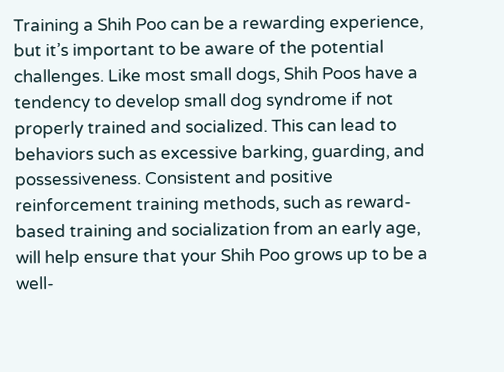Training a Shih Poo can be a rewarding experience, but it’s important to be aware of the potential challenges. Like most small dogs, Shih Poos have a tendency to develop small dog syndrome if not properly trained and socialized. This can lead to behaviors such as excessive barking, guarding, and possessiveness. Consistent and positive reinforcement training methods, such as reward-based training and socialization from an early age, will help ensure that your Shih Poo grows up to be a well-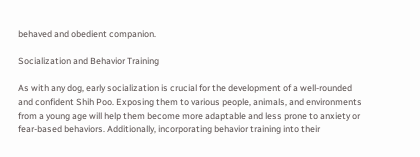behaved and obedient companion.

Socialization and Behavior Training

As with any dog, early socialization is crucial for the development of a well-rounded and confident Shih Poo. Exposing them to various people, animals, and environments from a young age will help them become more adaptable and less prone to anxiety or fear-based behaviors. Additionally, incorporating behavior training into their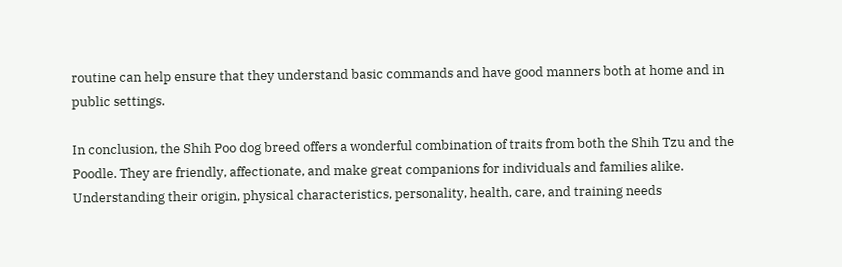routine can help ensure that they understand basic commands and have good manners both at home and in public settings.

In conclusion, the Shih Poo dog breed offers a wonderful combination of traits from both the Shih Tzu and the Poodle. They are friendly, affectionate, and make great companions for individuals and families alike. Understanding their origin, physical characteristics, personality, health, care, and training needs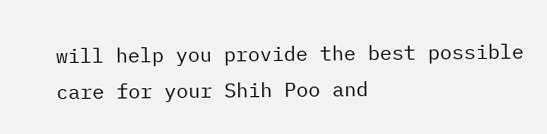will help you provide the best possible care for your Shih Poo and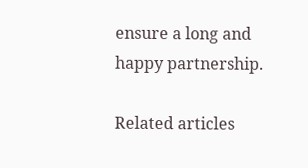ensure a long and happy partnership.

Related articles